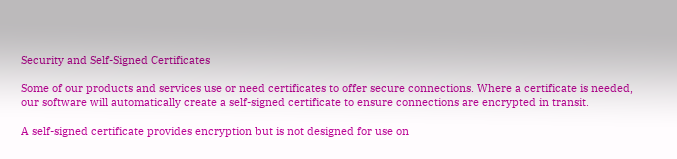Security and Self-Signed Certificates

Some of our products and services use or need certificates to offer secure connections. Where a certificate is needed, our software will automatically create a self-signed certificate to ensure connections are encrypted in transit.

A self-signed certificate provides encryption but is not designed for use on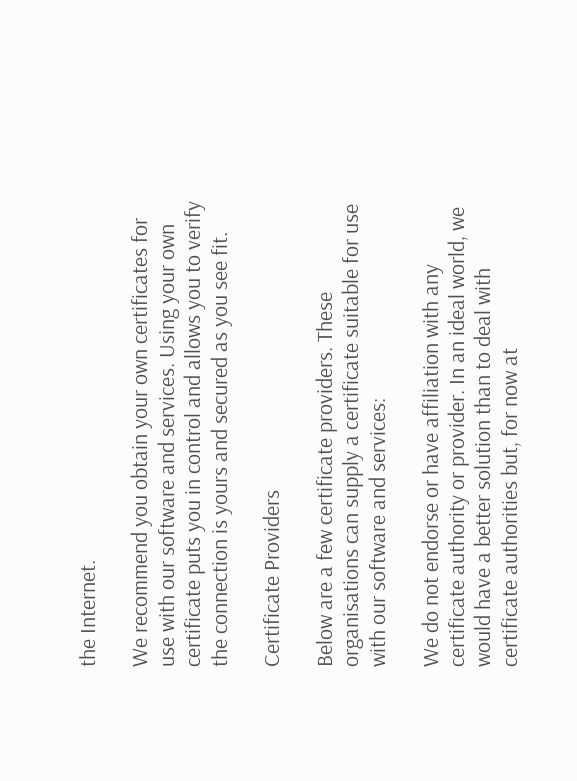the Internet.

We recommend you obtain your own certificates for use with our software and services. Using your own certificate puts you in control and allows you to verify the connection is yours and secured as you see fit.

Certificate Providers

Below are a few certificate providers. These organisations can supply a certificate suitable for use with our software and services:

We do not endorse or have affiliation with any certificate authority or provider. In an ideal world, we would have a better solution than to deal with certificate authorities but, for now at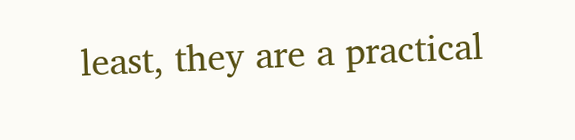least, they are a practical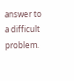answer to a difficult problem.